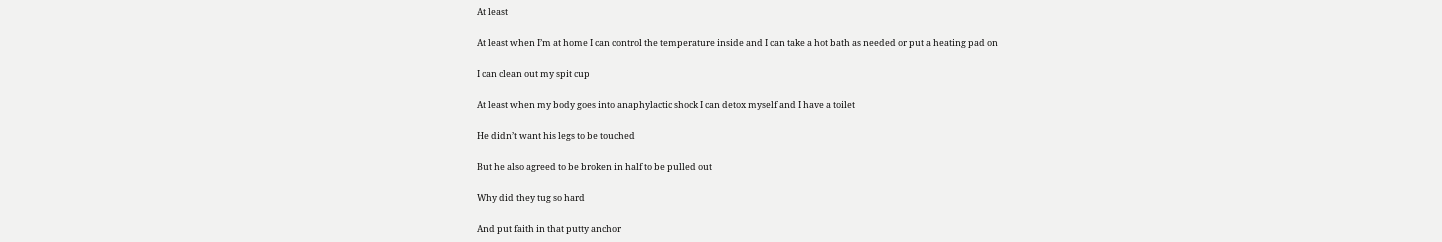At least

At least when I’m at home I can control the temperature inside and I can take a hot bath as needed or put a heating pad on

I can clean out my spit cup

At least when my body goes into anaphylactic shock I can detox myself and I have a toilet

He didn’t want his legs to be touched

But he also agreed to be broken in half to be pulled out

Why did they tug so hard

And put faith in that putty anchor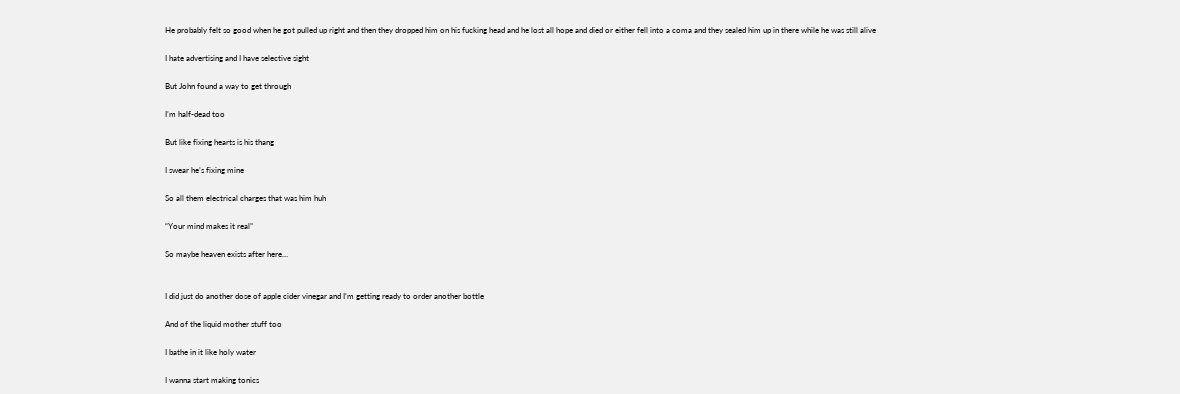He probably felt so good when he got pulled up right and then they dropped him on his fucking head and he lost all hope and died or either fell into a coma and they sealed him up in there while he was still alive

I hate advertising and I have selective sight

But John found a way to get through

I’m half-dead too

But like fixing hearts is his thang

I swear he’s fixing mine

So all them electrical charges that was him huh

“Your mind makes it real”

So maybe heaven exists after here…


I did just do another dose of apple cider vinegar and I’m getting ready to order another bottle

And of the liquid mother stuff too

I bathe in it like holy water

I wanna start making tonics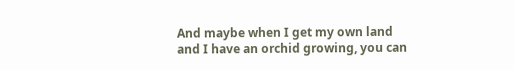And maybe when I get my own land and I have an orchid growing, you can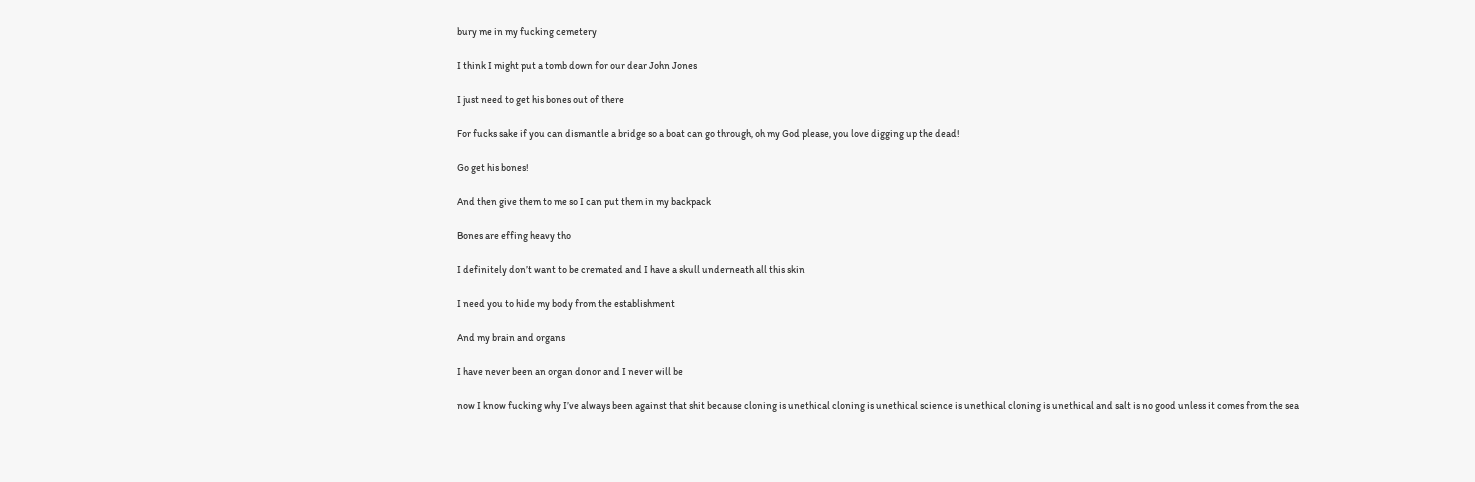bury me in my fucking cemetery

I think I might put a tomb down for our dear John Jones

I just need to get his bones out of there

For fucks sake if you can dismantle a bridge so a boat can go through, oh my God please, you love digging up the dead!

Go get his bones!

And then give them to me so I can put them in my backpack

Bones are effing heavy tho

I definitely don’t want to be cremated and I have a skull underneath all this skin

I need you to hide my body from the establishment

And my brain and organs

I have never been an organ donor and I never will be

now I know fucking why I’ve always been against that shit because cloning is unethical cloning is unethical science is unethical cloning is unethical and salt is no good unless it comes from the sea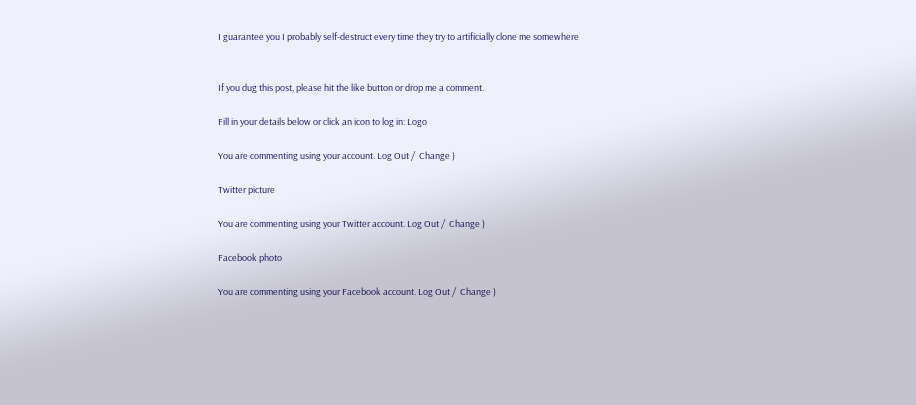I guarantee you I probably self-destruct every time they try to artificially clone me somewhere


If you dug this post, please hit the like button or drop me a comment.

Fill in your details below or click an icon to log in: Logo

You are commenting using your account. Log Out /  Change )

Twitter picture

You are commenting using your Twitter account. Log Out /  Change )

Facebook photo

You are commenting using your Facebook account. Log Out /  Change )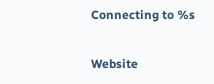Connecting to %s

Website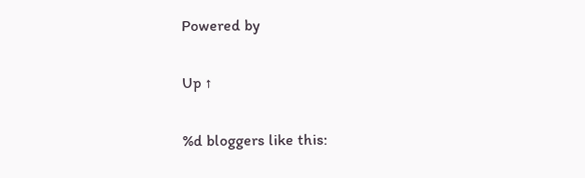Powered by

Up ↑

%d bloggers like this: